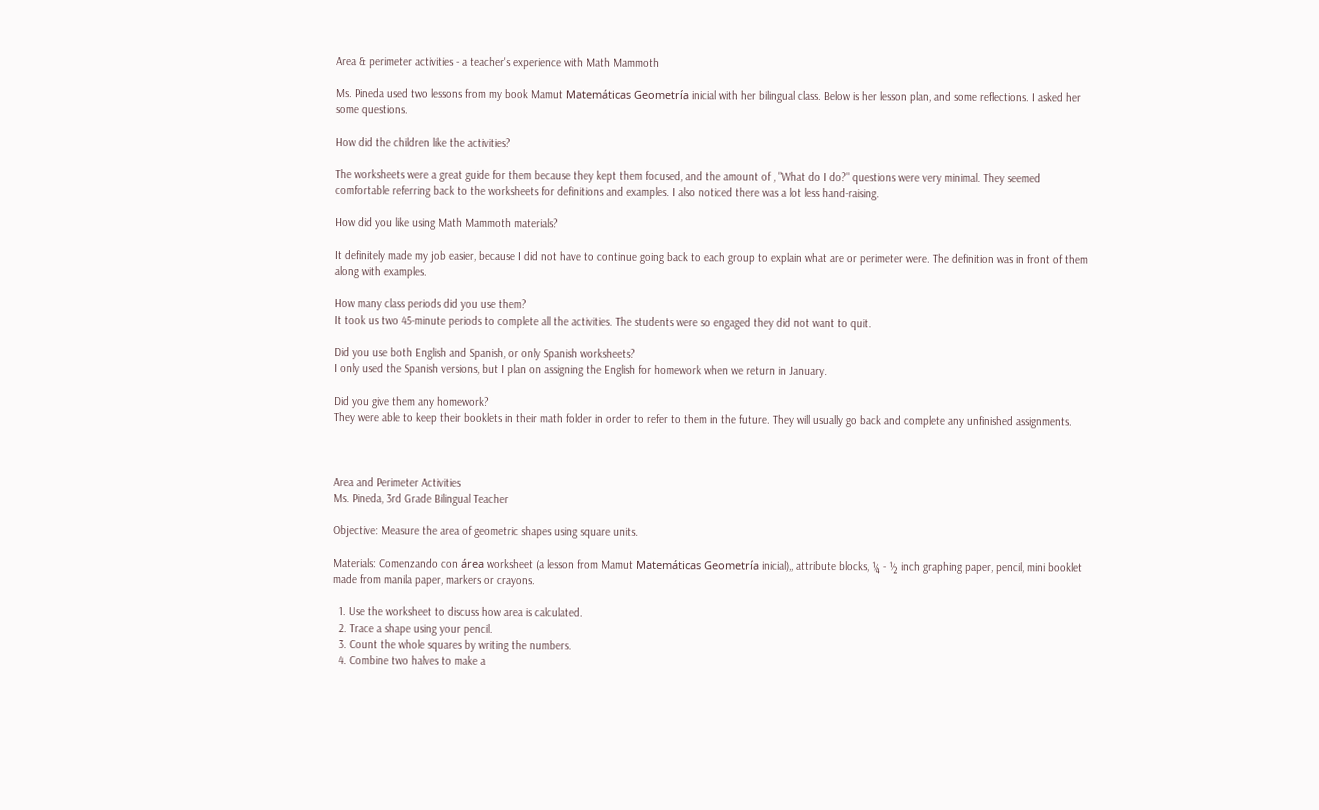Area & perimeter activities - a teacher's experience with Math Mammoth

Ms. Pineda used two lessons from my book Mamut Matemáticas Geometría inicial with her bilingual class. Below is her lesson plan, and some reflections. I asked her some questions.

How did the children like the activities?

The worksheets were a great guide for them because they kept them focused, and the amount of , "What do I do?" questions were very minimal. They seemed comfortable referring back to the worksheets for definitions and examples. I also noticed there was a lot less hand-raising.

How did you like using Math Mammoth materials?

It definitely made my job easier, because I did not have to continue going back to each group to explain what are or perimeter were. The definition was in front of them along with examples.

How many class periods did you use them?
It took us two 45-minute periods to complete all the activities. The students were so engaged they did not want to quit.

Did you use both English and Spanish, or only Spanish worksheets?
I only used the Spanish versions, but I plan on assigning the English for homework when we return in January.

Did you give them any homework?
They were able to keep their booklets in their math folder in order to refer to them in the future. They will usually go back and complete any unfinished assignments.



Area and Perimeter Activities
Ms. Pineda, 3rd Grade Bilingual Teacher

Objective: Measure the area of geometric shapes using square units.

Materials: Comenzando con área worksheet (a lesson from Mamut Matemáticas Geometría inicial),, attribute blocks, ¼ - ½ inch graphing paper, pencil, mini booklet made from manila paper, markers or crayons.

  1. Use the worksheet to discuss how area is calculated.
  2. Trace a shape using your pencil.
  3. Count the whole squares by writing the numbers.
  4. Combine two halves to make a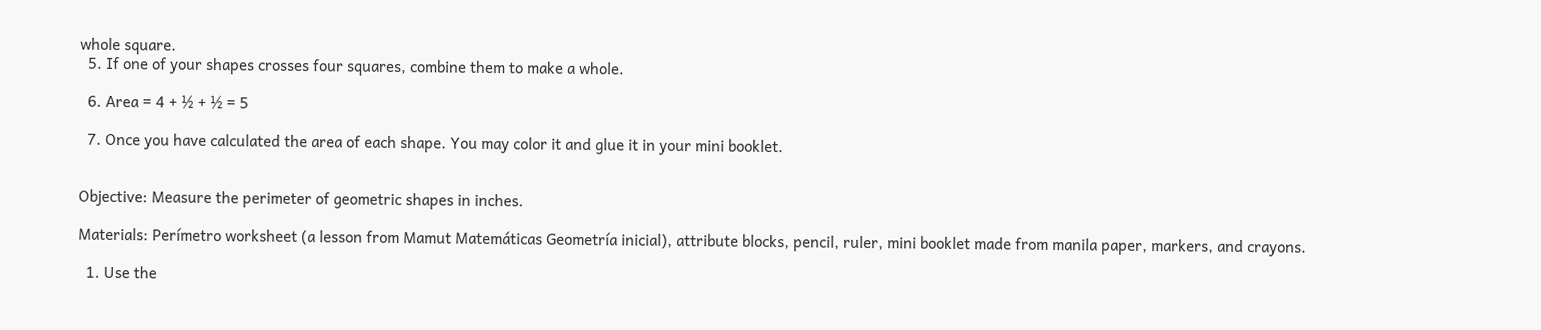whole square.
  5. If one of your shapes crosses four squares, combine them to make a whole.

  6. Area = 4 + ½ + ½ = 5

  7. Once you have calculated the area of each shape. You may color it and glue it in your mini booklet.


Objective: Measure the perimeter of geometric shapes in inches.

Materials: Perímetro worksheet (a lesson from Mamut Matemáticas Geometría inicial), attribute blocks, pencil, ruler, mini booklet made from manila paper, markers, and crayons.

  1. Use the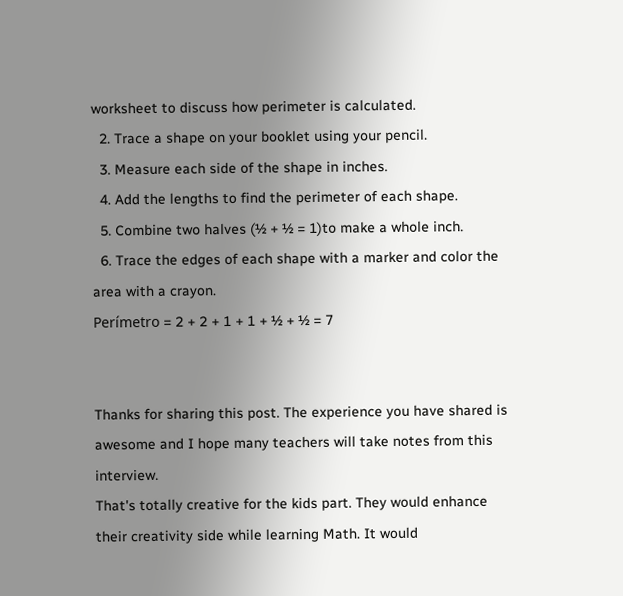worksheet to discuss how perimeter is calculated.
  2. Trace a shape on your booklet using your pencil.
  3. Measure each side of the shape in inches.
  4. Add the lengths to find the perimeter of each shape.
  5. Combine two halves (½ + ½ = 1)to make a whole inch.
  6. Trace the edges of each shape with a marker and color the area with a crayon.
Perímetro = 2 + 2 + 1 + 1 + ½ + ½ = 7


Thanks for sharing this post. The experience you have shared is awesome and I hope many teachers will take notes from this interview.
That's totally creative for the kids part. They would enhance their creativity side while learning Math. It would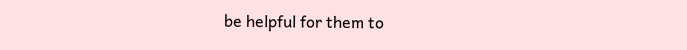be helpful for them to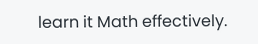learn it Math effectively.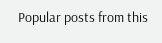Popular posts from this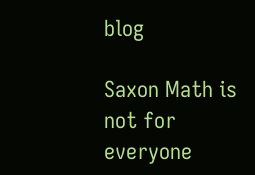blog

Saxon Math is not for everyone